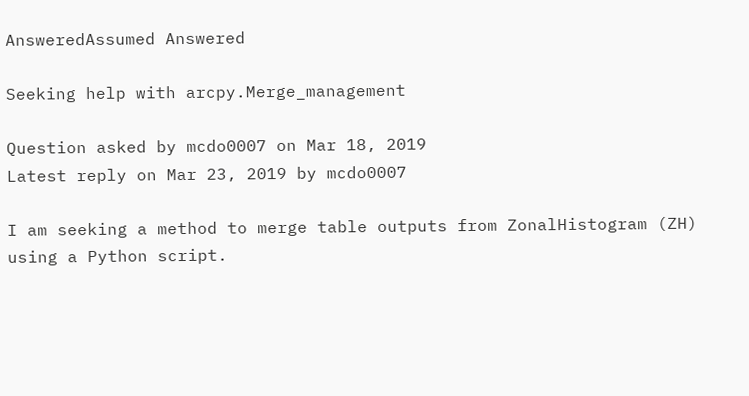AnsweredAssumed Answered

Seeking help with arcpy.Merge_management

Question asked by mcdo0007 on Mar 18, 2019
Latest reply on Mar 23, 2019 by mcdo0007

I am seeking a method to merge table outputs from ZonalHistogram (ZH) using a Python script.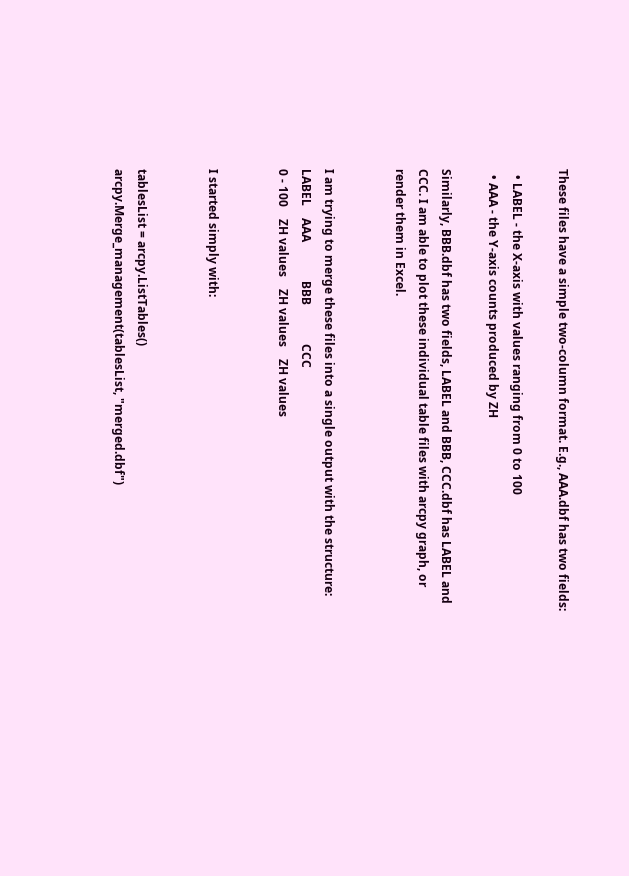These files have a simple two-column format. E.g., AAA.dbf has two fields:

  • LABEL - the X-axis with values ranging from 0 to 100
  • AAA - the Y-axis counts produced by ZH

Similarly, BBB.dbf has two fields, LABEL and BBB, CCC.dbf has LABEL and CCC. I am able to plot these individual table files with arcpy graph, or render them in Excel.


I am trying to merge these files into a single output with the structure:
LABEL    AAA             BBB             CCC
0 - 100    ZH values    ZH values    ZH values


I started simply with:


tablesList = arcpy.ListTables()
arcpy.Merge_management(tablesList, "merged.dbf")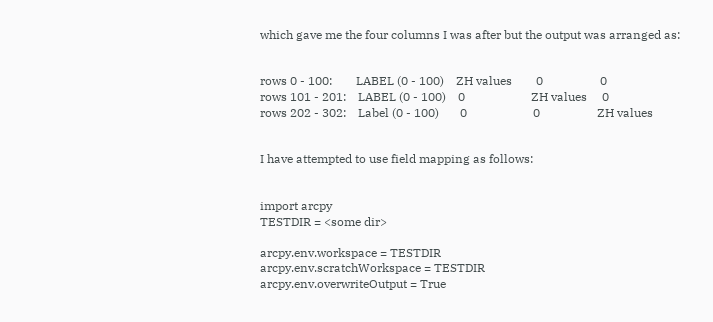which gave me the four columns I was after but the output was arranged as:


rows 0 - 100:        LABEL (0 - 100)    ZH values        0                   0
rows 101 - 201:    LABEL (0 - 100)    0                      ZH values     0
rows 202 - 302:    Label (0 - 100)       0                      0                   ZH values


I have attempted to use field mapping as follows:


import arcpy
TESTDIR = <some dir>

arcpy.env.workspace = TESTDIR
arcpy.env.scratchWorkspace = TESTDIR
arcpy.env.overwriteOutput = True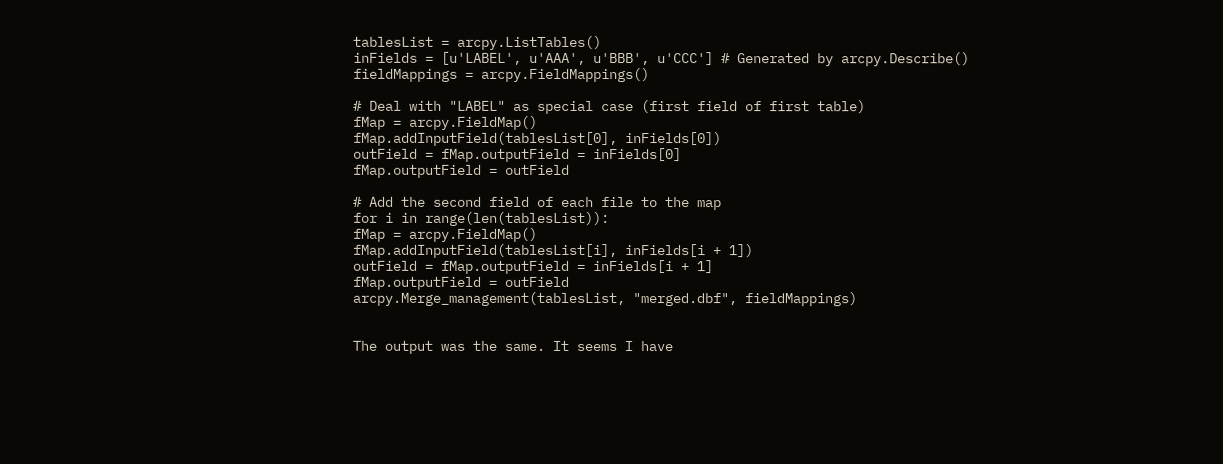tablesList = arcpy.ListTables()
inFields = [u'LABEL', u'AAA', u'BBB', u'CCC'] # Generated by arcpy.Describe()
fieldMappings = arcpy.FieldMappings()

# Deal with "LABEL" as special case (first field of first table)
fMap = arcpy.FieldMap()
fMap.addInputField(tablesList[0], inFields[0])
outField = fMap.outputField = inFields[0]
fMap.outputField = outField

# Add the second field of each file to the map
for i in range(len(tablesList)):
fMap = arcpy.FieldMap()
fMap.addInputField(tablesList[i], inFields[i + 1])
outField = fMap.outputField = inFields[i + 1]
fMap.outputField = outField
arcpy.Merge_management(tablesList, "merged.dbf", fieldMappings)


The output was the same. It seems I have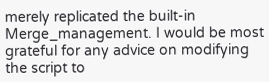merely replicated the built-in Merge_management. I would be most grateful for any advice on modifying the script to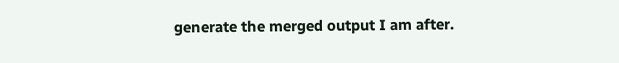generate the merged output I am after.